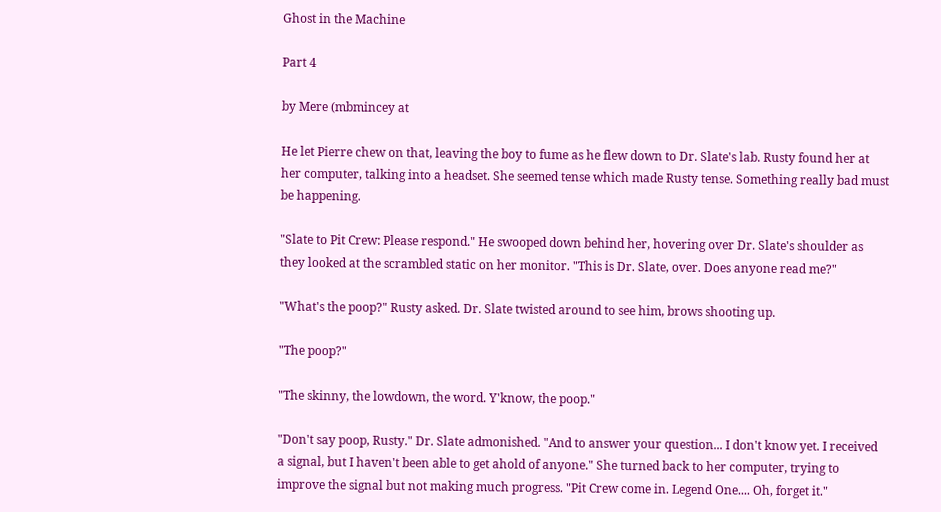Ghost in the Machine

Part 4

by Mere (mbmincey at

He let Pierre chew on that, leaving the boy to fume as he flew down to Dr. Slate's lab. Rusty found her at her computer, talking into a headset. She seemed tense which made Rusty tense. Something really bad must be happening.

"Slate to Pit Crew: Please respond." He swooped down behind her, hovering over Dr. Slate's shoulder as they looked at the scrambled static on her monitor. "This is Dr. Slate, over. Does anyone read me?"

"What's the poop?" Rusty asked. Dr. Slate twisted around to see him, brows shooting up.

"The poop?"

"The skinny, the lowdown, the word. Y'know, the poop."

"Don't say poop, Rusty." Dr. Slate admonished. "And to answer your question... I don't know yet. I received a signal, but I haven't been able to get ahold of anyone." She turned back to her computer, trying to improve the signal but not making much progress. "Pit Crew come in. Legend One.... Oh, forget it."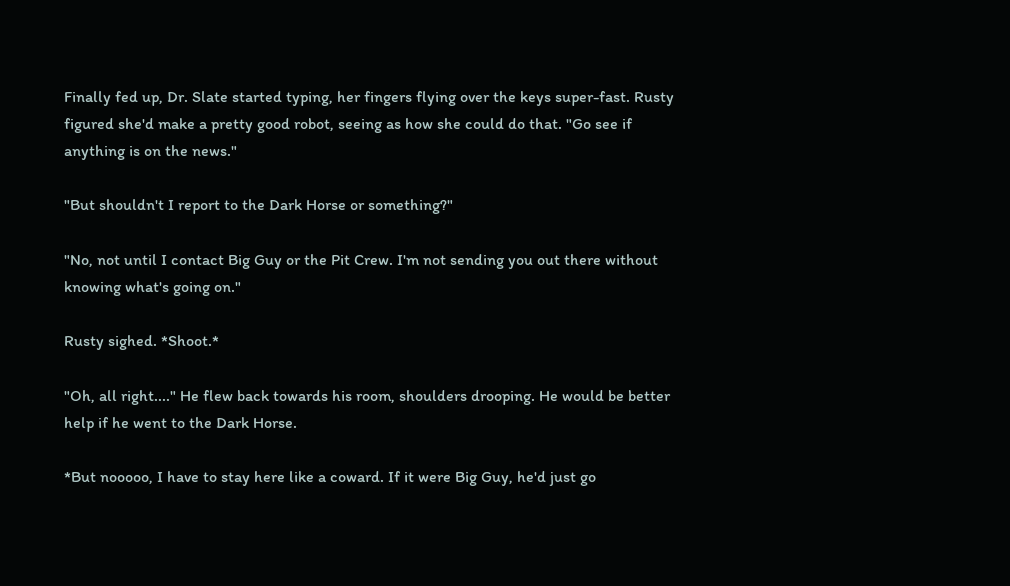Finally fed up, Dr. Slate started typing, her fingers flying over the keys super-fast. Rusty figured she'd make a pretty good robot, seeing as how she could do that. "Go see if anything is on the news."

"But shouldn't I report to the Dark Horse or something?"

"No, not until I contact Big Guy or the Pit Crew. I'm not sending you out there without knowing what's going on."

Rusty sighed. *Shoot.*

"Oh, all right...." He flew back towards his room, shoulders drooping. He would be better help if he went to the Dark Horse.

*But nooooo, I have to stay here like a coward. If it were Big Guy, he'd just go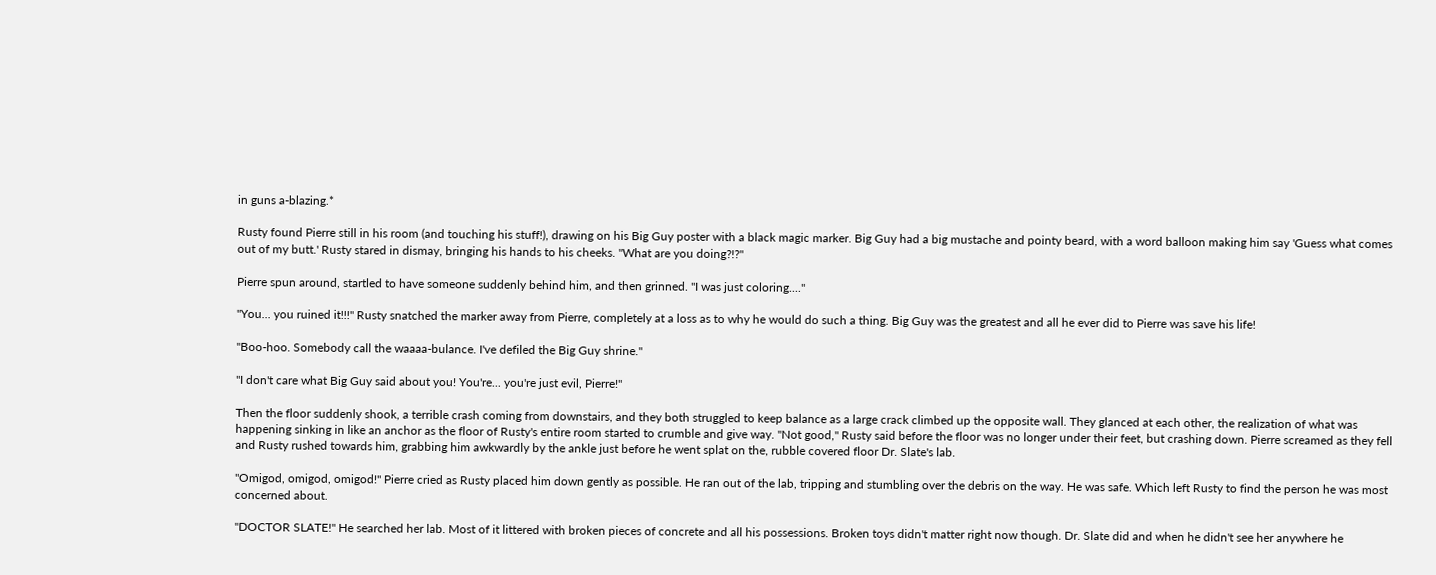in guns a-blazing.*

Rusty found Pierre still in his room (and touching his stuff!), drawing on his Big Guy poster with a black magic marker. Big Guy had a big mustache and pointy beard, with a word balloon making him say 'Guess what comes out of my butt.' Rusty stared in dismay, bringing his hands to his cheeks. "What are you doing?!?"

Pierre spun around, startled to have someone suddenly behind him, and then grinned. "I was just coloring...."

"You... you ruined it!!!" Rusty snatched the marker away from Pierre, completely at a loss as to why he would do such a thing. Big Guy was the greatest and all he ever did to Pierre was save his life!

"Boo-hoo. Somebody call the waaaa-bulance. I've defiled the Big Guy shrine."

"I don't care what Big Guy said about you! You're... you're just evil, Pierre!"

Then the floor suddenly shook, a terrible crash coming from downstairs, and they both struggled to keep balance as a large crack climbed up the opposite wall. They glanced at each other, the realization of what was happening sinking in like an anchor as the floor of Rusty's entire room started to crumble and give way. "Not good," Rusty said before the floor was no longer under their feet, but crashing down. Pierre screamed as they fell and Rusty rushed towards him, grabbing him awkwardly by the ankle just before he went splat on the, rubble covered floor Dr. Slate's lab.

"Omigod, omigod, omigod!" Pierre cried as Rusty placed him down gently as possible. He ran out of the lab, tripping and stumbling over the debris on the way. He was safe. Which left Rusty to find the person he was most concerned about.

"DOCTOR SLATE!" He searched her lab. Most of it littered with broken pieces of concrete and all his possessions. Broken toys didn't matter right now though. Dr. Slate did and when he didn't see her anywhere he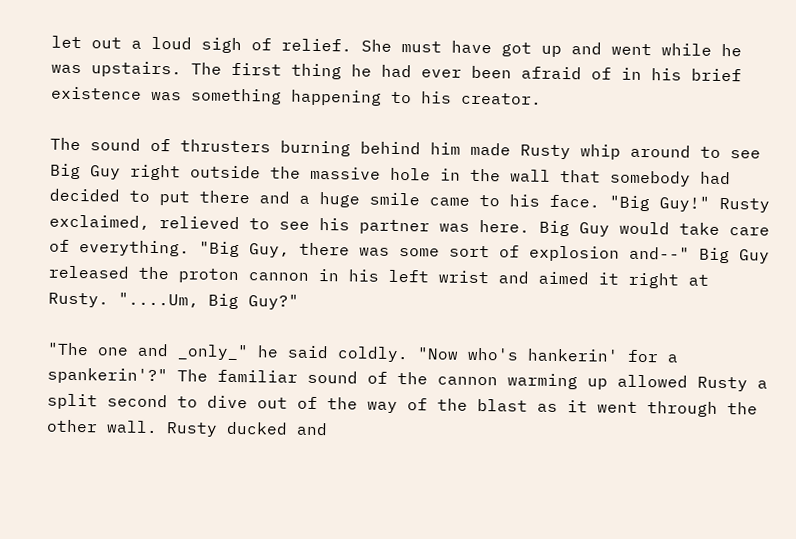let out a loud sigh of relief. She must have got up and went while he was upstairs. The first thing he had ever been afraid of in his brief existence was something happening to his creator.

The sound of thrusters burning behind him made Rusty whip around to see Big Guy right outside the massive hole in the wall that somebody had decided to put there and a huge smile came to his face. "Big Guy!" Rusty exclaimed, relieved to see his partner was here. Big Guy would take care of everything. "Big Guy, there was some sort of explosion and--" Big Guy released the proton cannon in his left wrist and aimed it right at Rusty. "....Um, Big Guy?"

"The one and _only_" he said coldly. "Now who's hankerin' for a spankerin'?" The familiar sound of the cannon warming up allowed Rusty a split second to dive out of the way of the blast as it went through the other wall. Rusty ducked and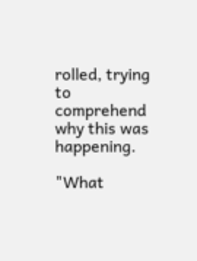rolled, trying to comprehend why this was happening.

"What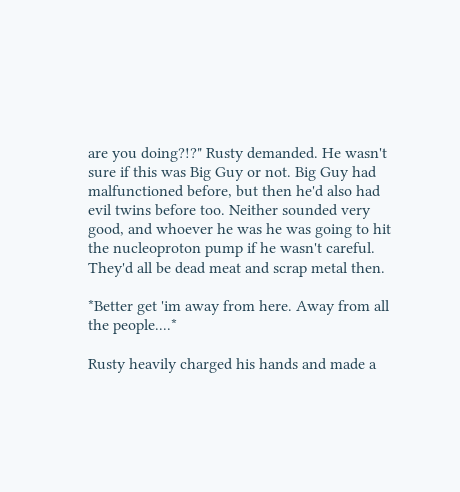are you doing?!?" Rusty demanded. He wasn't sure if this was Big Guy or not. Big Guy had malfunctioned before, but then he'd also had evil twins before too. Neither sounded very good, and whoever he was he was going to hit the nucleoproton pump if he wasn't careful. They'd all be dead meat and scrap metal then.

*Better get 'im away from here. Away from all the people....*

Rusty heavily charged his hands and made a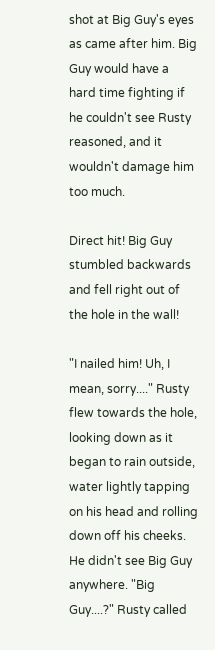shot at Big Guy's eyes as came after him. Big Guy would have a hard time fighting if he couldn't see Rusty reasoned, and it wouldn't damage him too much.

Direct hit! Big Guy stumbled backwards and fell right out of the hole in the wall!

"I nailed him! Uh, I mean, sorry...." Rusty flew towards the hole, looking down as it began to rain outside, water lightly tapping on his head and rolling down off his cheeks. He didn't see Big Guy anywhere. "Big Guy....?" Rusty called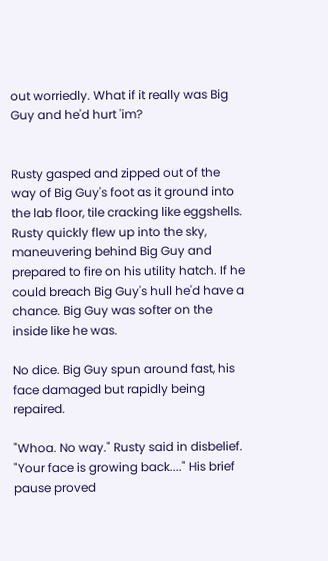out worriedly. What if it really was Big Guy and he'd hurt 'im?


Rusty gasped and zipped out of the way of Big Guy's foot as it ground into the lab floor, tile cracking like eggshells. Rusty quickly flew up into the sky, maneuvering behind Big Guy and prepared to fire on his utility hatch. If he could breach Big Guy's hull he'd have a chance. Big Guy was softer on the inside like he was.

No dice. Big Guy spun around fast, his face damaged but rapidly being repaired.

"Whoa. No way." Rusty said in disbelief. "Your face is growing back...." His brief pause proved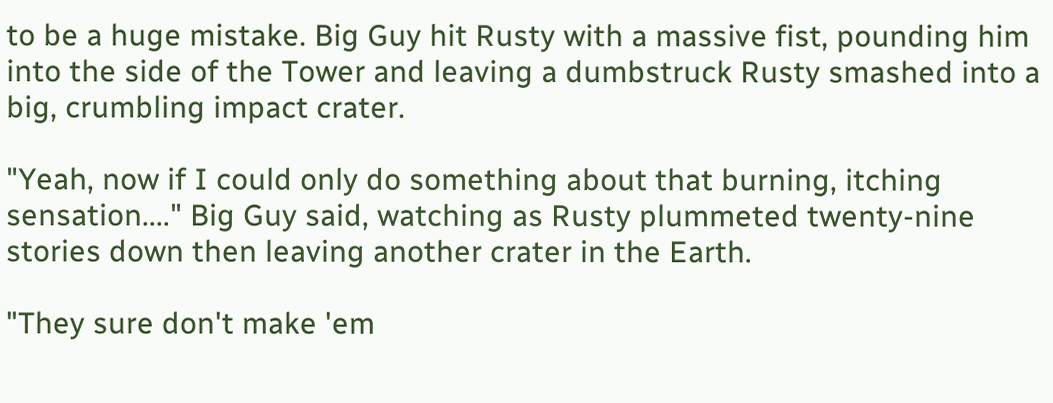to be a huge mistake. Big Guy hit Rusty with a massive fist, pounding him into the side of the Tower and leaving a dumbstruck Rusty smashed into a big, crumbling impact crater.

"Yeah, now if I could only do something about that burning, itching sensation...." Big Guy said, watching as Rusty plummeted twenty-nine stories down then leaving another crater in the Earth.

"They sure don't make 'em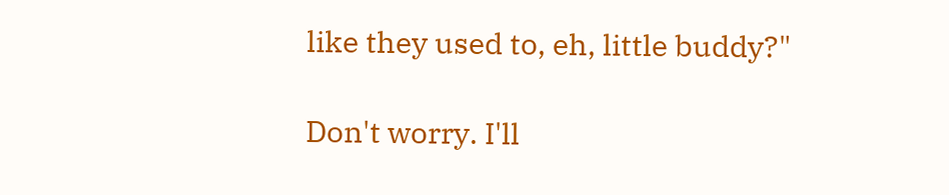like they used to, eh, little buddy?"

Don't worry. I'll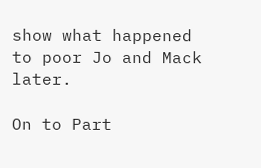show what happened to poor Jo and Mack later.

On to Part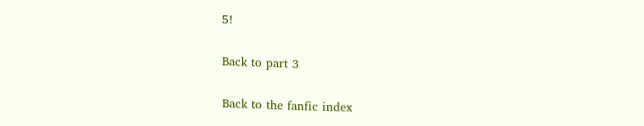5!

Back to part 3

Back to the fanfic index